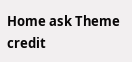Home ask Theme credit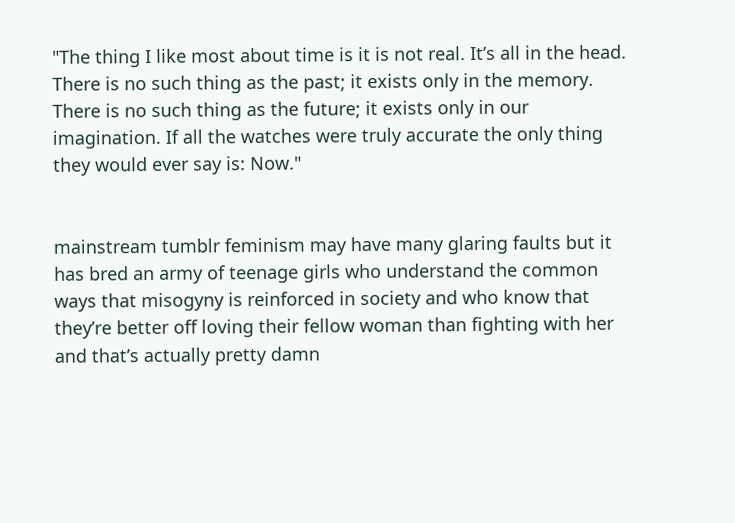"The thing I like most about time is it is not real. It’s all in the head. There is no such thing as the past; it exists only in the memory. There is no such thing as the future; it exists only in our imagination. If all the watches were truly accurate the only thing they would ever say is: Now."


mainstream tumblr feminism may have many glaring faults but it has bred an army of teenage girls who understand the common ways that misogyny is reinforced in society and who know that they’re better off loving their fellow woman than fighting with her and that’s actually pretty damn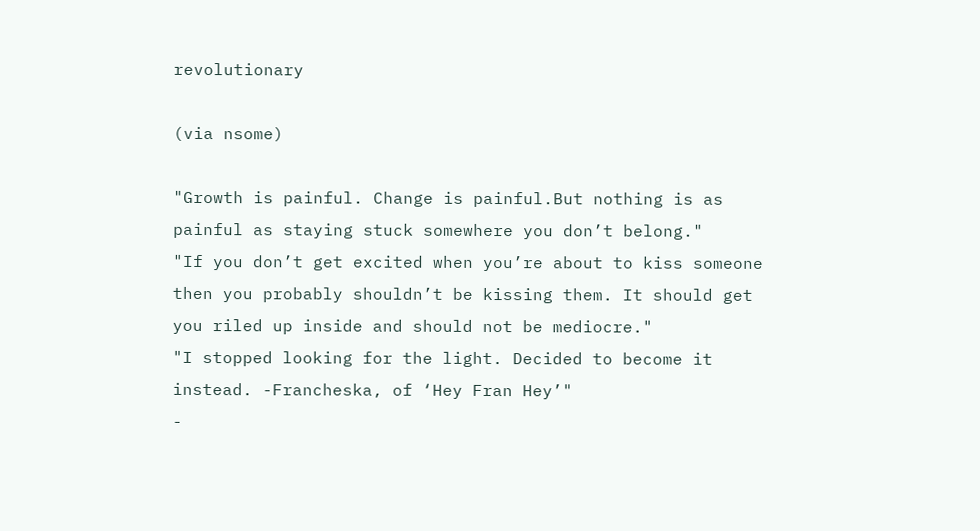revolutionary

(via nsome)

"Growth is painful. Change is painful.But nothing is as painful as staying stuck somewhere you don’t belong."
"If you don’t get excited when you’re about to kiss someone then you probably shouldn’t be kissing them. It should get you riled up inside and should not be mediocre."
"I stopped looking for the light. Decided to become it instead. -Francheska, of ‘Hey Fran Hey’"
-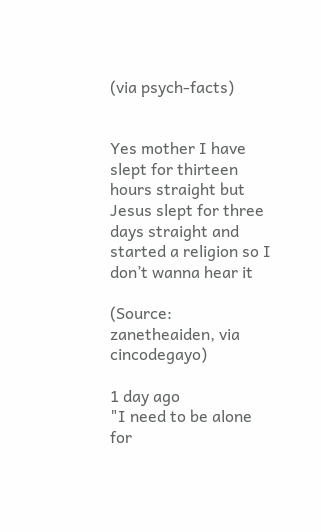(via psych-facts)


Yes mother I have slept for thirteen hours straight but Jesus slept for three days straight and started a religion so I don’t wanna hear it

(Source: zanetheaiden, via cincodegayo)

1 day ago
"I need to be alone for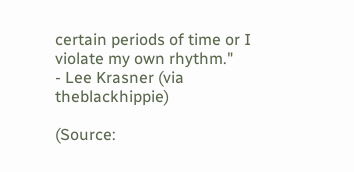certain periods of time or I violate my own rhythm."
- Lee Krasner (via theblackhippie)

(Source: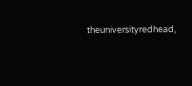theuniversityredhead,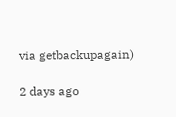via getbackupagain)

2 days ago